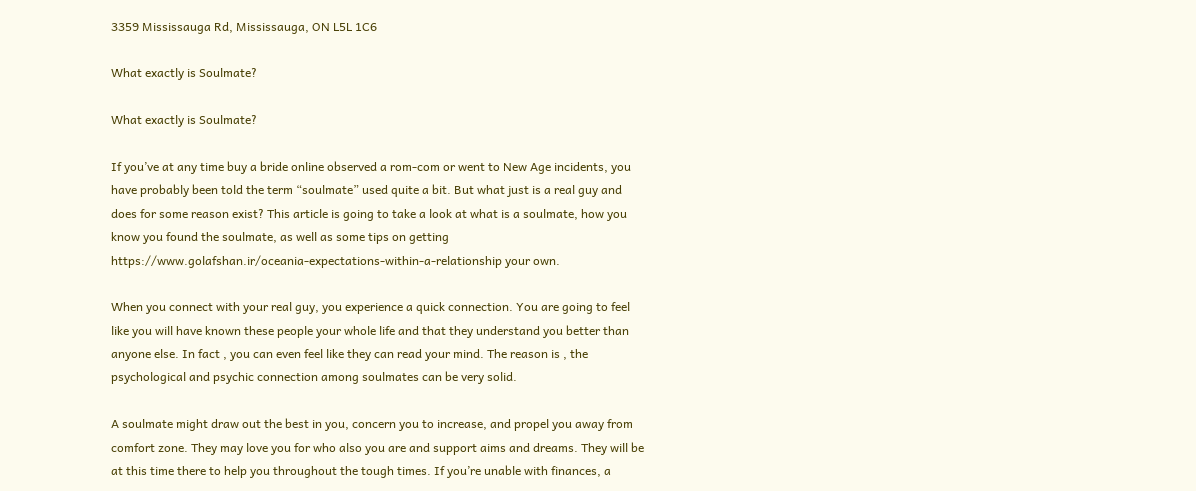3359 Mississauga Rd, Mississauga, ON L5L 1C6

What exactly is Soulmate?

What exactly is Soulmate?

If you’ve at any time buy a bride online observed a rom-com or went to New Age incidents, you have probably been told the term “soulmate” used quite a bit. But what just is a real guy and does for some reason exist? This article is going to take a look at what is a soulmate, how you know you found the soulmate, as well as some tips on getting https://www.golafshan.ir/oceania-expectations-within-a-relationship your own.

When you connect with your real guy, you experience a quick connection. You are going to feel like you will have known these people your whole life and that they understand you better than anyone else. In fact , you can even feel like they can read your mind. The reason is , the psychological and psychic connection among soulmates can be very solid.

A soulmate might draw out the best in you, concern you to increase, and propel you away from comfort zone. They may love you for who also you are and support aims and dreams. They will be at this time there to help you throughout the tough times. If you’re unable with finances, a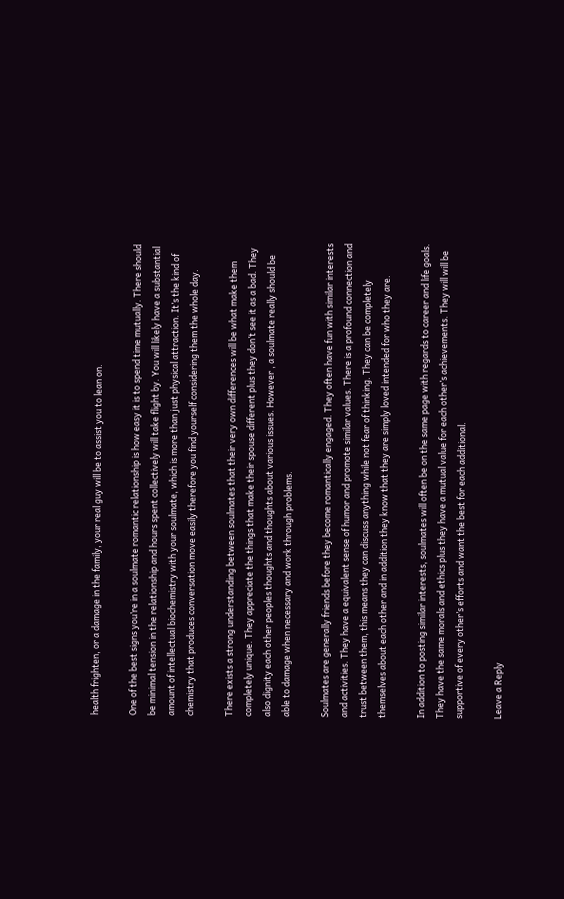health frighten, or a damage in the family, your real guy will be to assist you to lean on.

One of the best signs you’re in a soulmate romantic relationship is how easy it is to spend time mutually. There should be minimal tension in the relationship and hours spent collectively will take flight by. You will likely have a substantial amount of intellectual biochemistry with your soulmate, which is more than just physical attraction. It’s the kind of chemistry that produces conversation move easily therefore you find yourself considering them the whole day.

There exists a strong understanding between soulmates that their very own differences will be what make them completely unique. They appreciate the things that make their spouse different plus they don’t see it as a bad. They also dignity each other peoples thoughts and thoughts about various issues. However , a soulmate really should be able to damage when necessary and work through problems.

Soulmates are generally friends before they become romantically engaged. They often have fun with similar interests and activities. They have a equivalent sense of humor and promote similar values. There is a profound connection and trust between them, this means they can discuss anything while not fear of thinking. They can be completely themselves about each other and in addition they know that they are simply loved intended for who they are.

In addition to posting similar interests, soulmates will often be on the same page with regards to career and life goals. They have the same morals and ethics plus they have a mutual value for each other’s achievements. They will will be supportive of every other’s efforts and want the best for each additional.

Leave a Reply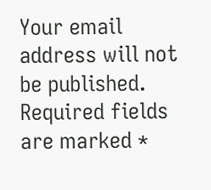Your email address will not be published. Required fields are marked *